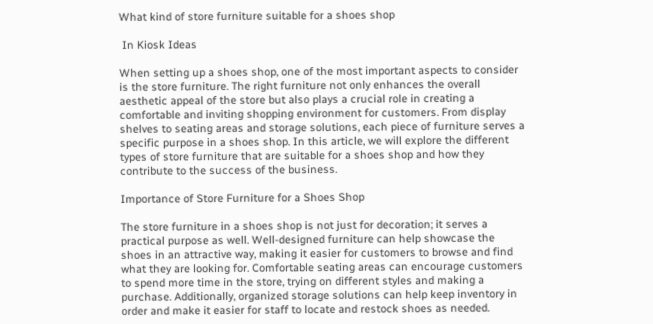What kind of store furniture suitable for a shoes shop

 In Kiosk Ideas

When setting up a shoes shop, one of the most important aspects to consider is the store furniture. The right furniture not only enhances the overall aesthetic appeal of the store but also plays a crucial role in creating a comfortable and inviting shopping environment for customers. From display shelves to seating areas and storage solutions, each piece of furniture serves a specific purpose in a shoes shop. In this article, we will explore the different types of store furniture that are suitable for a shoes shop and how they contribute to the success of the business.

Importance of Store Furniture for a Shoes Shop

The store furniture in a shoes shop is not just for decoration; it serves a practical purpose as well. Well-designed furniture can help showcase the shoes in an attractive way, making it easier for customers to browse and find what they are looking for. Comfortable seating areas can encourage customers to spend more time in the store, trying on different styles and making a purchase. Additionally, organized storage solutions can help keep inventory in order and make it easier for staff to locate and restock shoes as needed.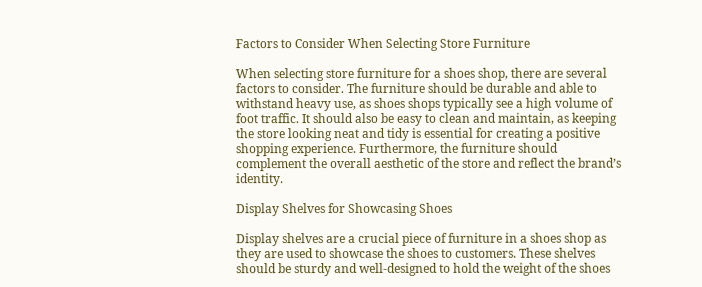Factors to Consider When Selecting Store Furniture

When selecting store furniture for a shoes shop, there are several factors to consider. The furniture should be durable and able to withstand heavy use, as shoes shops typically see a high volume of foot traffic. It should also be easy to clean and maintain, as keeping the store looking neat and tidy is essential for creating a positive shopping experience. Furthermore, the furniture should complement the overall aesthetic of the store and reflect the brand’s identity.

Display Shelves for Showcasing Shoes

Display shelves are a crucial piece of furniture in a shoes shop as they are used to showcase the shoes to customers. These shelves should be sturdy and well-designed to hold the weight of the shoes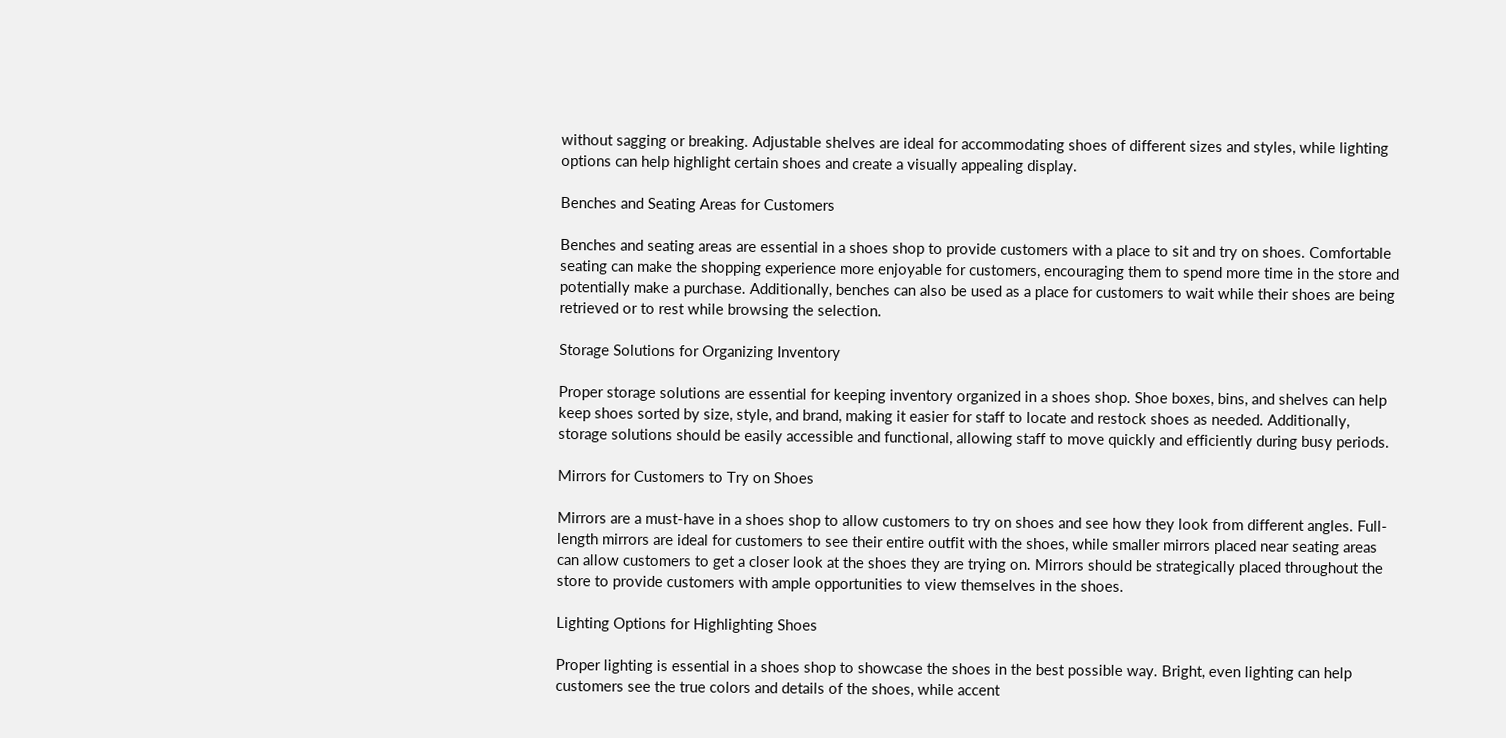without sagging or breaking. Adjustable shelves are ideal for accommodating shoes of different sizes and styles, while lighting options can help highlight certain shoes and create a visually appealing display.

Benches and Seating Areas for Customers

Benches and seating areas are essential in a shoes shop to provide customers with a place to sit and try on shoes. Comfortable seating can make the shopping experience more enjoyable for customers, encouraging them to spend more time in the store and potentially make a purchase. Additionally, benches can also be used as a place for customers to wait while their shoes are being retrieved or to rest while browsing the selection.

Storage Solutions for Organizing Inventory

Proper storage solutions are essential for keeping inventory organized in a shoes shop. Shoe boxes, bins, and shelves can help keep shoes sorted by size, style, and brand, making it easier for staff to locate and restock shoes as needed. Additionally, storage solutions should be easily accessible and functional, allowing staff to move quickly and efficiently during busy periods.

Mirrors for Customers to Try on Shoes

Mirrors are a must-have in a shoes shop to allow customers to try on shoes and see how they look from different angles. Full-length mirrors are ideal for customers to see their entire outfit with the shoes, while smaller mirrors placed near seating areas can allow customers to get a closer look at the shoes they are trying on. Mirrors should be strategically placed throughout the store to provide customers with ample opportunities to view themselves in the shoes.

Lighting Options for Highlighting Shoes

Proper lighting is essential in a shoes shop to showcase the shoes in the best possible way. Bright, even lighting can help customers see the true colors and details of the shoes, while accent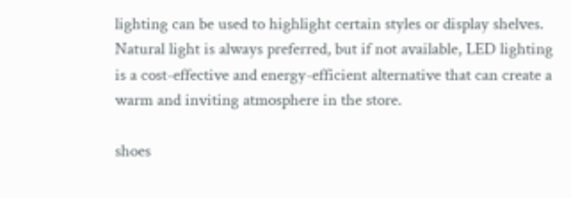lighting can be used to highlight certain styles or display shelves. Natural light is always preferred, but if not available, LED lighting is a cost-effective and energy-efficient alternative that can create a warm and inviting atmosphere in the store.

shoes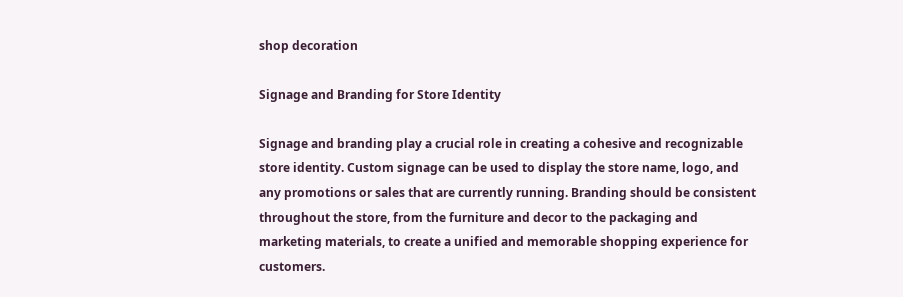shop decoration

Signage and Branding for Store Identity

Signage and branding play a crucial role in creating a cohesive and recognizable store identity. Custom signage can be used to display the store name, logo, and any promotions or sales that are currently running. Branding should be consistent throughout the store, from the furniture and decor to the packaging and marketing materials, to create a unified and memorable shopping experience for customers.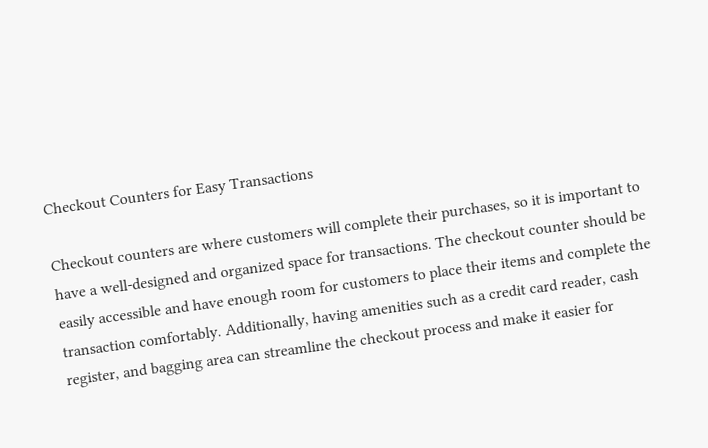Checkout Counters for Easy Transactions

Checkout counters are where customers will complete their purchases, so it is important to have a well-designed and organized space for transactions. The checkout counter should be easily accessible and have enough room for customers to place their items and complete the transaction comfortably. Additionally, having amenities such as a credit card reader, cash register, and bagging area can streamline the checkout process and make it easier for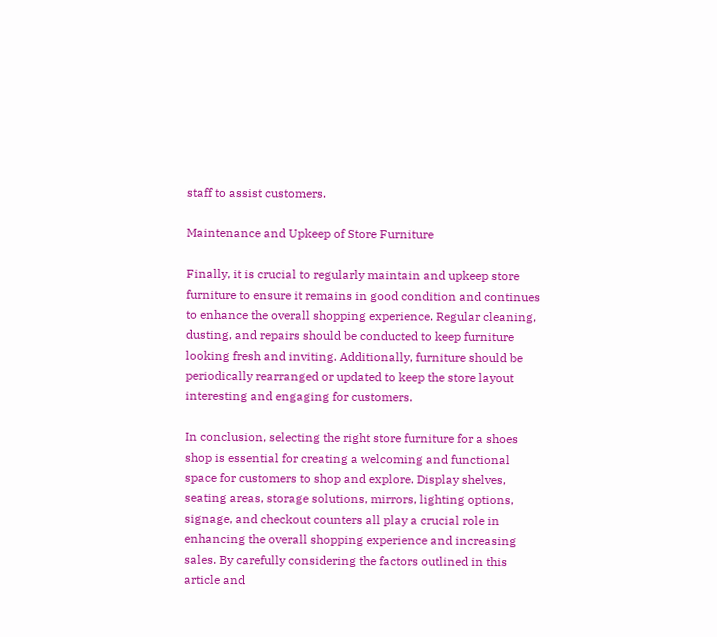staff to assist customers.

Maintenance and Upkeep of Store Furniture

Finally, it is crucial to regularly maintain and upkeep store furniture to ensure it remains in good condition and continues to enhance the overall shopping experience. Regular cleaning, dusting, and repairs should be conducted to keep furniture looking fresh and inviting. Additionally, furniture should be periodically rearranged or updated to keep the store layout interesting and engaging for customers.

In conclusion, selecting the right store furniture for a shoes shop is essential for creating a welcoming and functional space for customers to shop and explore. Display shelves, seating areas, storage solutions, mirrors, lighting options, signage, and checkout counters all play a crucial role in enhancing the overall shopping experience and increasing sales. By carefully considering the factors outlined in this article and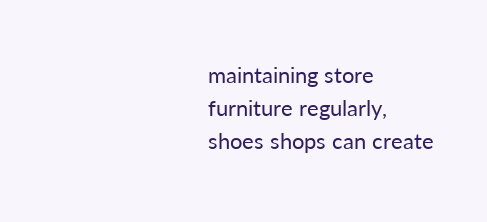maintaining store furniture regularly, shoes shops can create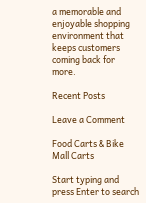a memorable and enjoyable shopping environment that keeps customers coming back for more.

Recent Posts

Leave a Comment

Food Carts & Bike
Mall Carts

Start typing and press Enter to search